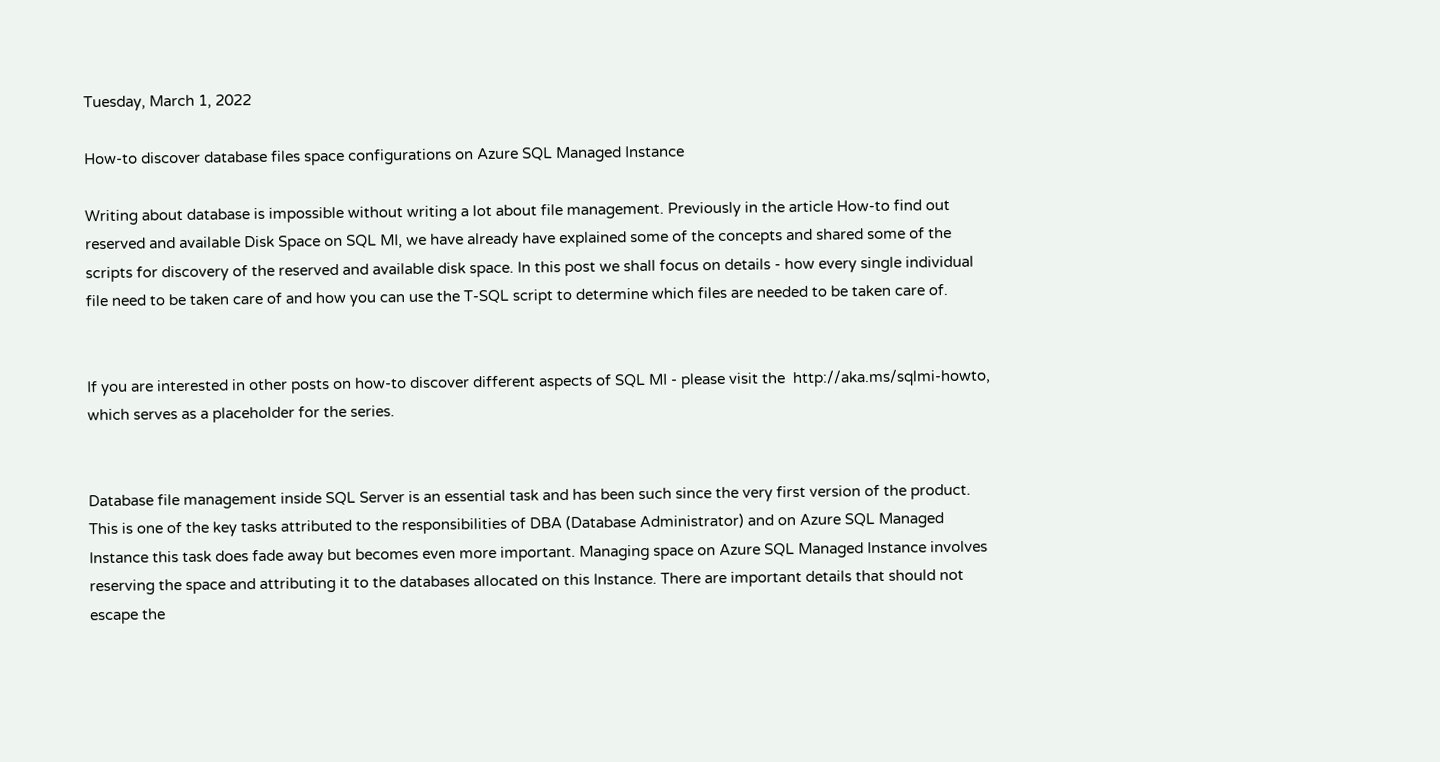Tuesday, March 1, 2022

How-to discover database files space configurations on Azure SQL Managed Instance

Writing about database is impossible without writing a lot about file management. Previously in the article How-to find out reserved and available Disk Space on SQL MI, we have already have explained some of the concepts and shared some of the scripts for discovery of the reserved and available disk space. In this post we shall focus on details - how every single individual file need to be taken care of and how you can use the T-SQL script to determine which files are needed to be taken care of.


If you are interested in other posts on how-to discover different aspects of SQL MI - please visit the  http://aka.ms/sqlmi-howto, which serves as a placeholder for the series.


Database file management inside SQL Server is an essential task and has been such since the very first version of the product. This is one of the key tasks attributed to the responsibilities of DBA (Database Administrator) and on Azure SQL Managed Instance this task does fade away but becomes even more important. Managing space on Azure SQL Managed Instance involves reserving the space and attributing it to the databases allocated on this Instance. There are important details that should not escape the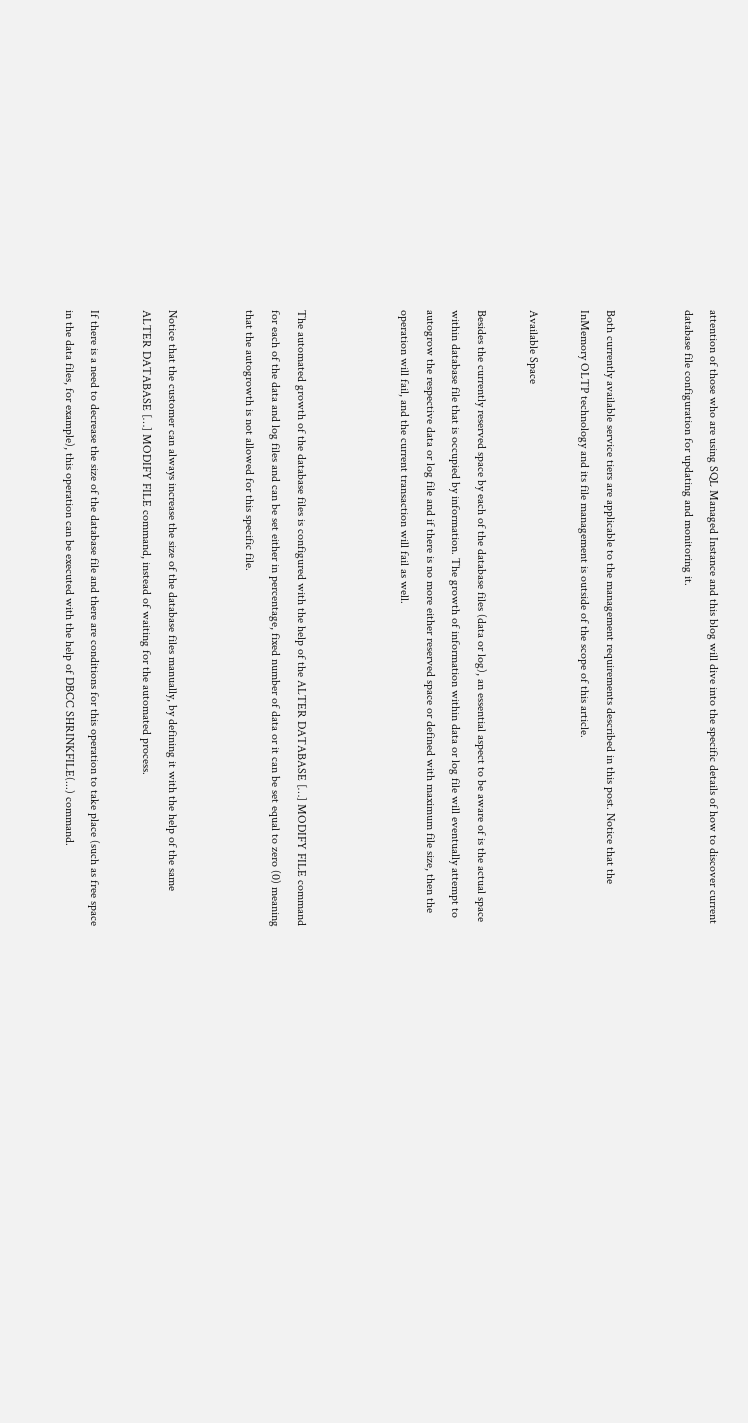attention of those who are using SQL Managed Instance and this blog will dive into the specific details of how to discover current database file configuration for updating and monitoring it.


Both currently available service tiers are applicable to the management requirements described in this post. Notice that the InMemory OLTP technology and its file management is outside of the scope of this article.

Available Space

Besides the currently reserved space by each of the database files (data or log), an essential aspect to be aware of is the actual space within database file that is occupied by information. The growth of information within data or log file will eventually attempt to autogrow the respective data or log file and if there is no more either reserved space or defined with maximum file size, then the operation will fail, and the current transaction will fail as well.



The automated growth of the database files is configured with the help of the ALTER DATABASE […] MODIFY FILE command for each of the data and log files and can be set either in percentage, fixed number of data or it can be set equal to zero (0) meaning that the autogrowth is not allowed for this specific file.


Notice that the customer can always increase the size of the database files manually, by defining it with the help of the same ALTER DATABASE […] MODIFY FILE command, instead of waiting for the automated process.

If there is a need to decrease the size of the database file and there are conditions for this operation to take place (such as free space in the data files, for example), this operation can be executed with the help of DBCC SHRINKFILE(...) command.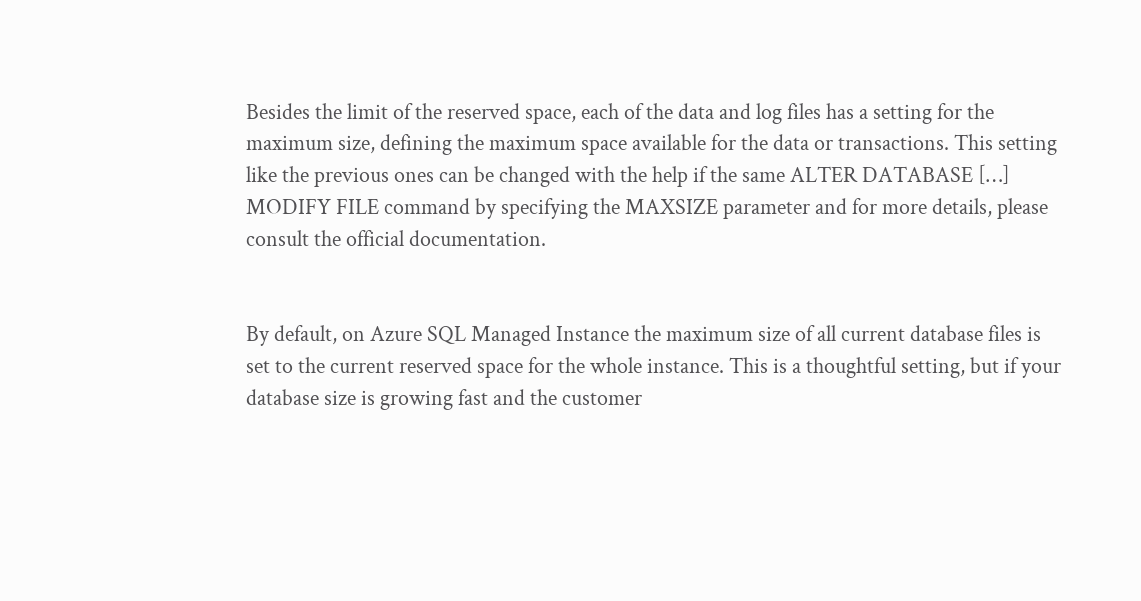Besides the limit of the reserved space, each of the data and log files has a setting for the maximum size, defining the maximum space available for the data or transactions. This setting like the previous ones can be changed with the help if the same ALTER DATABASE […] MODIFY FILE command by specifying the MAXSIZE parameter and for more details, please consult the official documentation.


By default, on Azure SQL Managed Instance the maximum size of all current database files is set to the current reserved space for the whole instance. This is a thoughtful setting, but if your database size is growing fast and the customer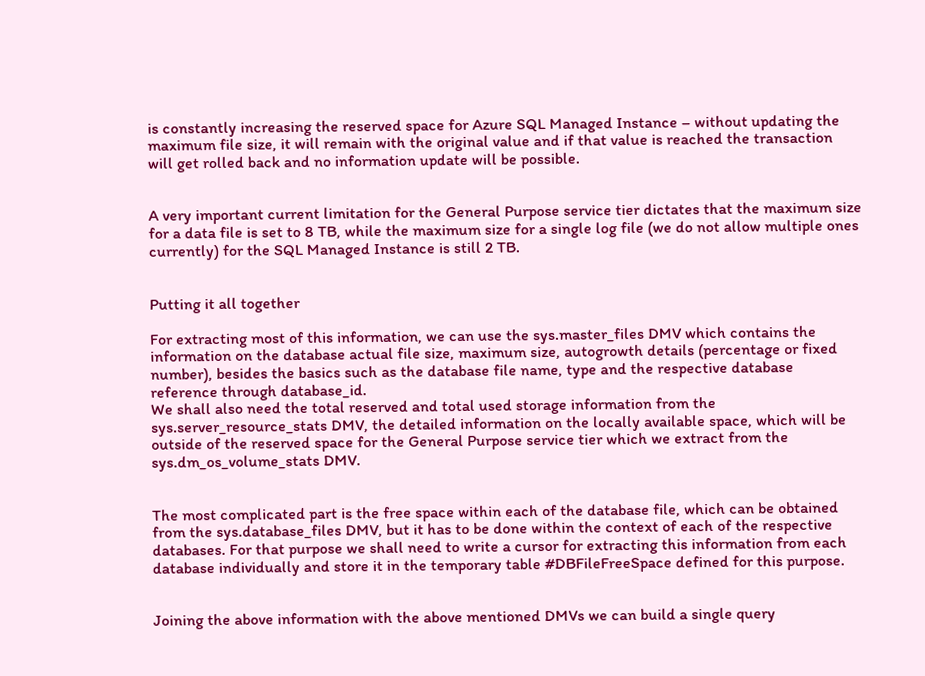is constantly increasing the reserved space for Azure SQL Managed Instance – without updating the maximum file size, it will remain with the original value and if that value is reached the transaction will get rolled back and no information update will be possible.


A very important current limitation for the General Purpose service tier dictates that the maximum size for a data file is set to 8 TB, while the maximum size for a single log file (we do not allow multiple ones currently) for the SQL Managed Instance is still 2 TB.


Putting it all together

For extracting most of this information, we can use the sys.master_files DMV which contains the information on the database actual file size, maximum size, autogrowth details (percentage or fixed number), besides the basics such as the database file name, type and the respective database reference through database_id.
We shall also need the total reserved and total used storage information from the sys.server_resource_stats DMV, the detailed information on the locally available space, which will be outside of the reserved space for the General Purpose service tier which we extract from the sys.dm_os_volume_stats DMV.


The most complicated part is the free space within each of the database file, which can be obtained from the sys.database_files DMV, but it has to be done within the context of each of the respective databases. For that purpose we shall need to write a cursor for extracting this information from each database individually and store it in the temporary table #DBFileFreeSpace defined for this purpose.


Joining the above information with the above mentioned DMVs we can build a single query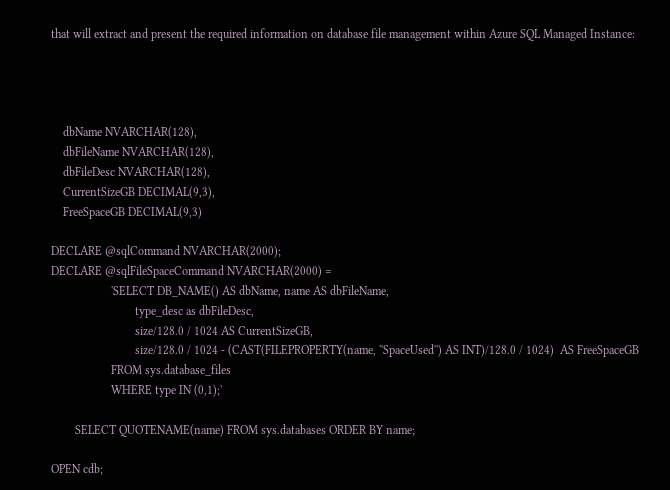that will extract and present the required information on database file management within Azure SQL Managed Instance:




    dbName NVARCHAR(128),
    dbFileName NVARCHAR(128),
    dbFileDesc NVARCHAR(128),
    CurrentSizeGB DECIMAL(9,3),
    FreeSpaceGB DECIMAL(9,3)

DECLARE @sqlCommand NVARCHAR(2000);
DECLARE @sqlFileSpaceCommand NVARCHAR(2000) =
                    'SELECT DB_NAME() AS dbName, name AS dbFileName,
                            type_desc as dbFileDesc,
                            size/128.0 / 1024 AS CurrentSizeGB,
                            size/128.0 / 1024 - (CAST(FILEPROPERTY(name, ''SpaceUsed'') AS INT)/128.0 / 1024)  AS FreeSpaceGB
                    FROM sys.database_files
                    WHERE type IN (0,1);'

        SELECT QUOTENAME(name) FROM sys.databases ORDER BY name;

OPEN cdb;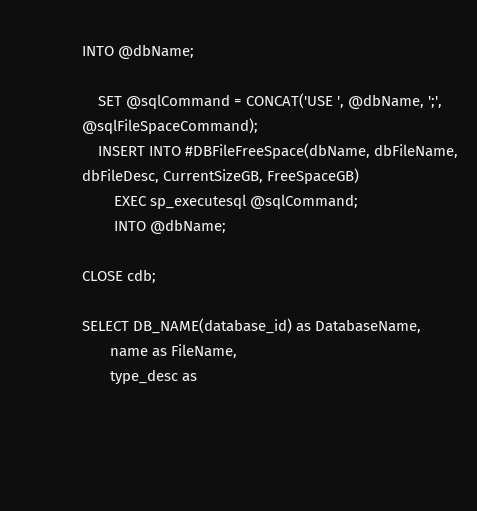INTO @dbName;

    SET @sqlCommand = CONCAT('USE ', @dbName, ';', @sqlFileSpaceCommand);
    INSERT INTO #DBFileFreeSpace(dbName, dbFileName, dbFileDesc, CurrentSizeGB, FreeSpaceGB)
        EXEC sp_executesql @sqlCommand;
        INTO @dbName;

CLOSE cdb;

SELECT DB_NAME(database_id) as DatabaseName,
       name as FileName,
       type_desc as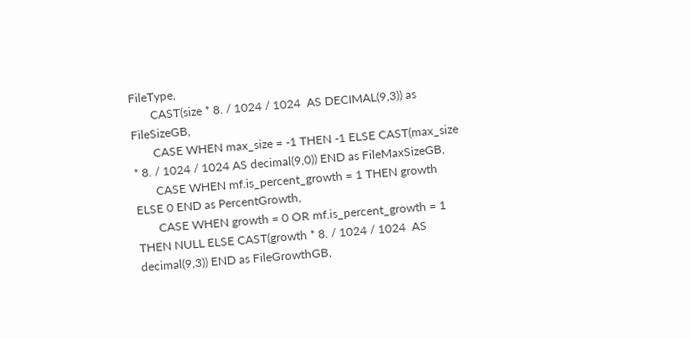FileType,
       CAST(size * 8. / 1024 / 1024  AS DECIMAL(9,3)) as FileSizeGB,
       CASE WHEN max_size = -1 THEN -1 ELSE CAST(max_size * 8. / 1024 / 1024 AS decimal(9,0)) END as FileMaxSizeGB,
       CASE WHEN mf.is_percent_growth = 1 THEN growth ELSE 0 END as PercentGrowth,
       CASE WHEN growth = 0 OR mf.is_percent_growth = 1 THEN NULL ELSE CAST(growth * 8. / 1024 / 1024  AS decimal(9,3)) END as FileGrowthGB,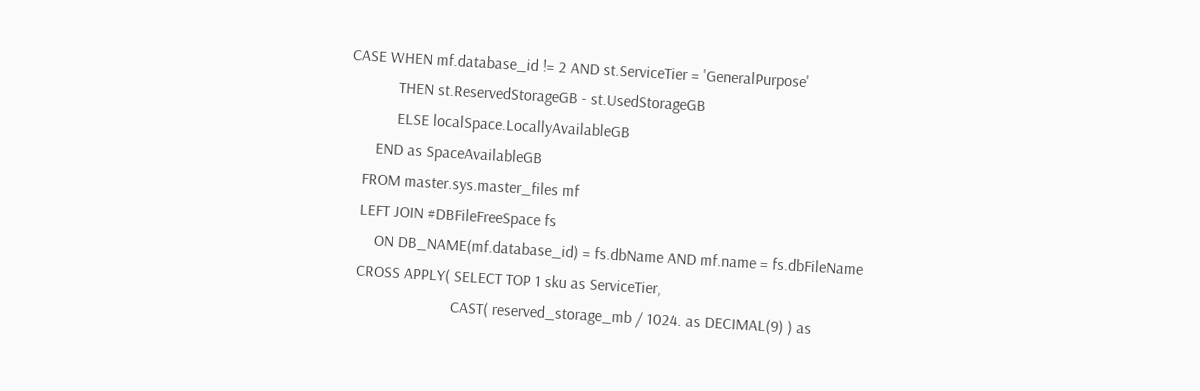CASE WHEN mf.database_id != 2 AND st.ServiceTier = 'GeneralPurpose'
            THEN st.ReservedStorageGB - st.UsedStorageGB
            ELSE localSpace.LocallyAvailableGB
       END as SpaceAvailableGB
    FROM master.sys.master_files mf
    LEFT JOIN #DBFileFreeSpace fs
        ON DB_NAME(mf.database_id) = fs.dbName AND mf.name = fs.dbFileName
    CROSS APPLY( SELECT TOP 1 sku as ServiceTier,
                            CAST( reserved_storage_mb / 1024. as DECIMAL(9) ) as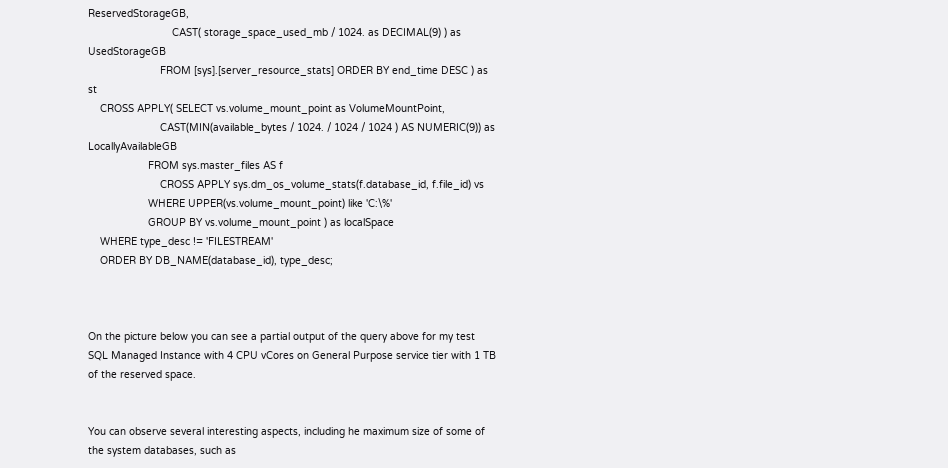ReservedStorageGB,
                            CAST( storage_space_used_mb / 1024. as DECIMAL(9) ) as UsedStorageGB
                        FROM [sys].[server_resource_stats] ORDER BY end_time DESC ) as st
    CROSS APPLY( SELECT vs.volume_mount_point as VolumeMountPoint,
                        CAST(MIN(available_bytes / 1024. / 1024 / 1024 ) AS NUMERIC(9)) as LocallyAvailableGB
                    FROM sys.master_files AS f
                        CROSS APPLY sys.dm_os_volume_stats(f.database_id, f.file_id) vs
                    WHERE UPPER(vs.volume_mount_point) like 'C:\%'
                    GROUP BY vs.volume_mount_point ) as localSpace
    WHERE type_desc != 'FILESTREAM'
    ORDER BY DB_NAME(database_id), type_desc;



On the picture below you can see a partial output of the query above for my test SQL Managed Instance with 4 CPU vCores on General Purpose service tier with 1 TB of the reserved space.


You can observe several interesting aspects, including he maximum size of some of the system databases, such as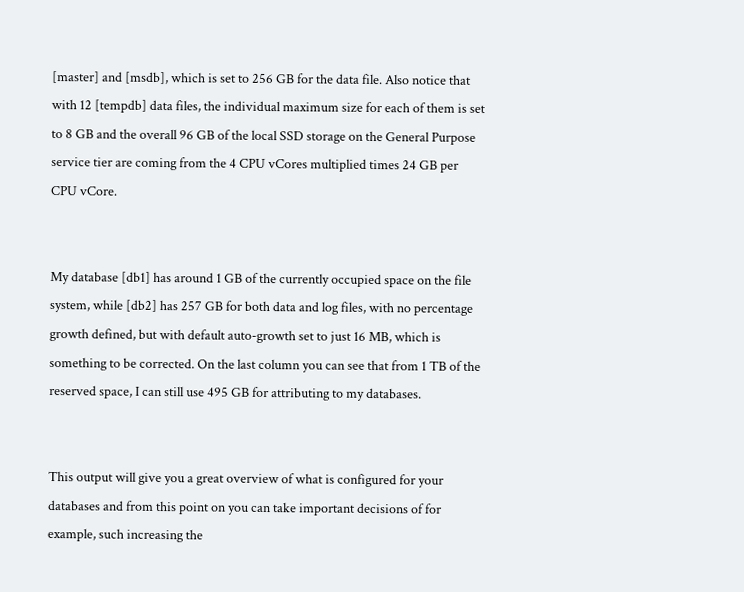[master] and [msdb], which is set to 256 GB for the data file. Also notice that with 12 [tempdb] data files, the individual maximum size for each of them is set to 8 GB and the overall 96 GB of the local SSD storage on the General Purpose service tier are coming from the 4 CPU vCores multiplied times 24 GB per CPU vCore.


My database [db1] has around 1 GB of the currently occupied space on the file system, while [db2] has 257 GB for both data and log files, with no percentage growth defined, but with default auto-growth set to just 16 MB, which is something to be corrected. On the last column you can see that from 1 TB of the reserved space, I can still use 495 GB for attributing to my databases.


This output will give you a great overview of what is configured for your databases and from this point on you can take important decisions of for example, such increasing the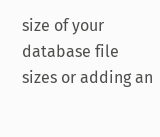size of your database file sizes or adding an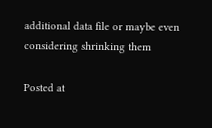additional data file or maybe even considering shrinking them

Posted at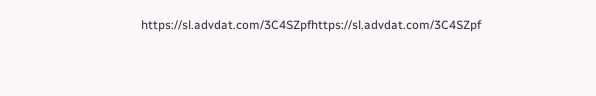https://sl.advdat.com/3C4SZpfhttps://sl.advdat.com/3C4SZpf